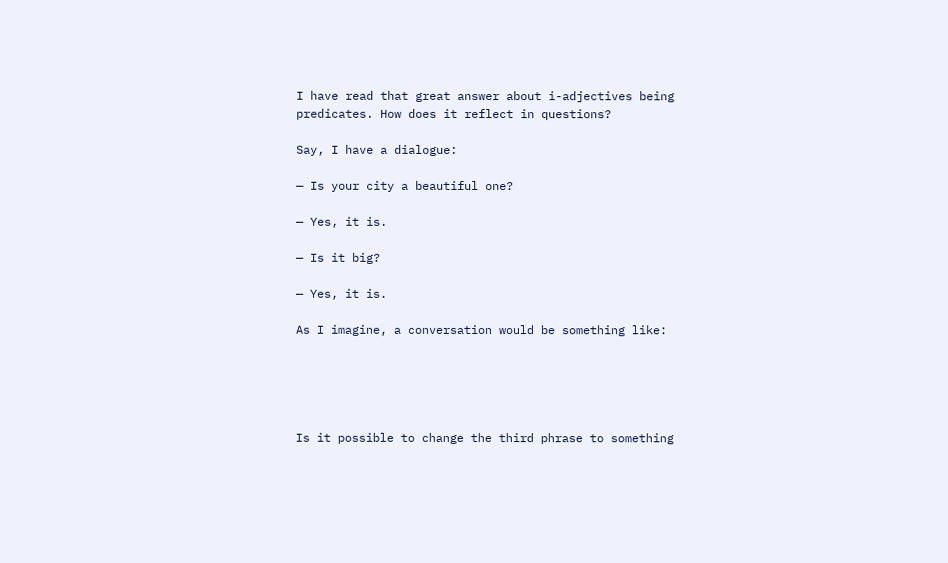I have read that great answer about i-adjectives being predicates. How does it reflect in questions?

Say, I have a dialogue:

— Is your city a beautiful one?

— Yes, it is.

— Is it big?

— Yes, it is.

As I imagine, a conversation would be something like:





Is it possible to change the third phrase to something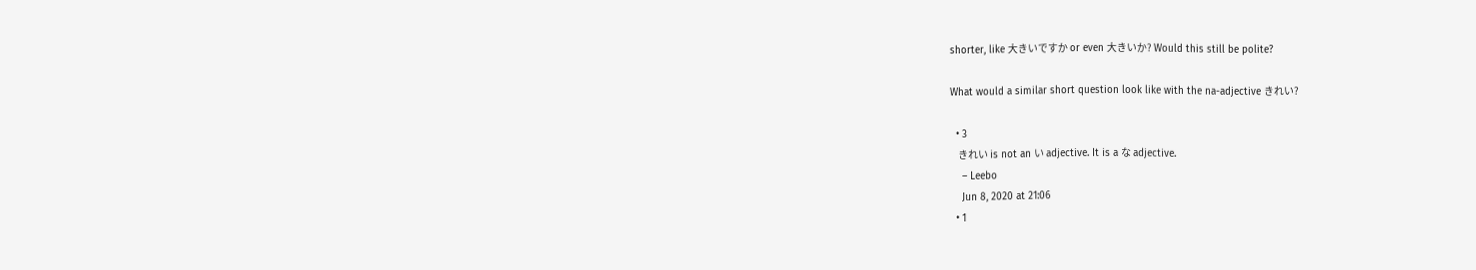shorter, like 大きいですか or even 大きいか? Would this still be polite?

What would a similar short question look like with the na-adjective きれい?

  • 3
    きれい is not an い adjective. It is a な adjective.
    – Leebo
    Jun 8, 2020 at 21:06
  • 1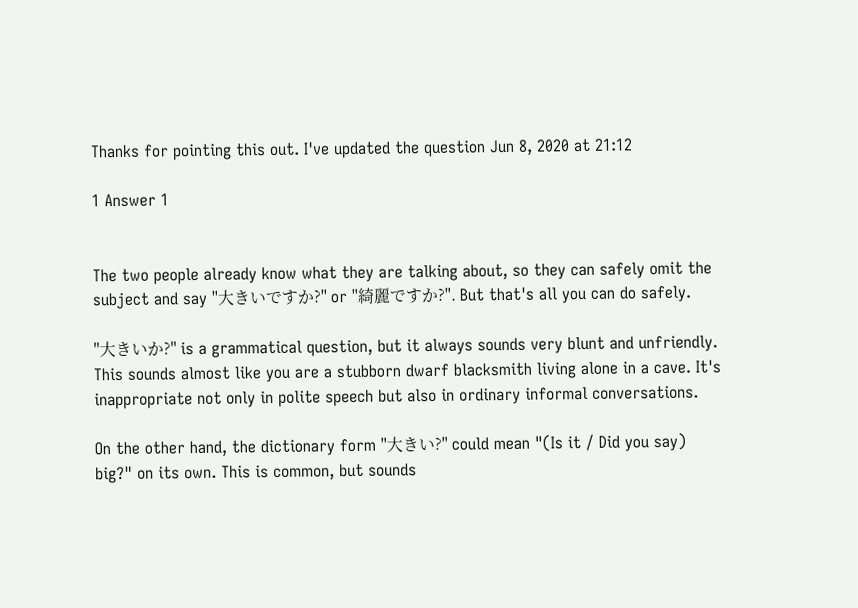Thanks for pointing this out. I've updated the question Jun 8, 2020 at 21:12

1 Answer 1


The two people already know what they are talking about, so they can safely omit the subject and say "大きいですか?" or "綺麗ですか?". But that's all you can do safely.

"大きいか?" is a grammatical question, but it always sounds very blunt and unfriendly. This sounds almost like you are a stubborn dwarf blacksmith living alone in a cave. It's inappropriate not only in polite speech but also in ordinary informal conversations.

On the other hand, the dictionary form "大きい?" could mean "(Is it / Did you say) big?" on its own. This is common, but sounds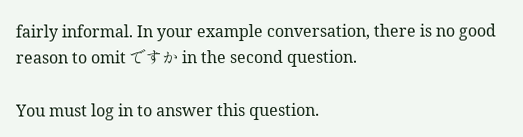fairly informal. In your example conversation, there is no good reason to omit ですか in the second question.

You must log in to answer this question.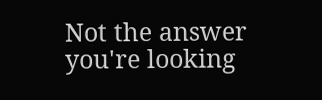Not the answer you're looking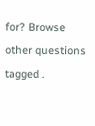for? Browse other questions tagged .